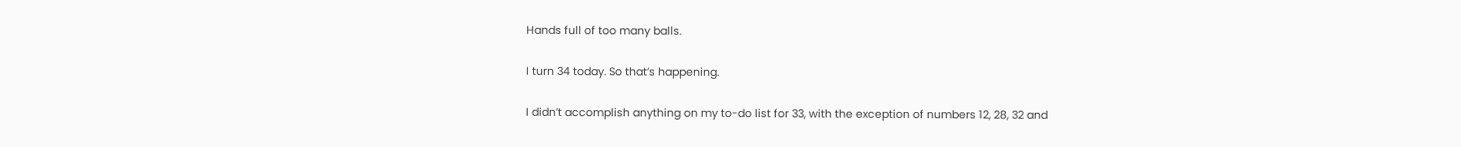Hands full of too many balls.

I turn 34 today. So that’s happening.

I didn’t accomplish anything on my to-do list for 33, with the exception of numbers 12, 28, 32 and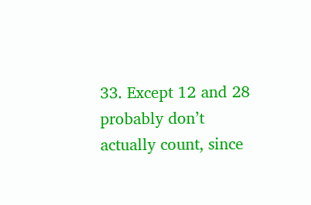33. Except 12 and 28 probably don’t actually count, since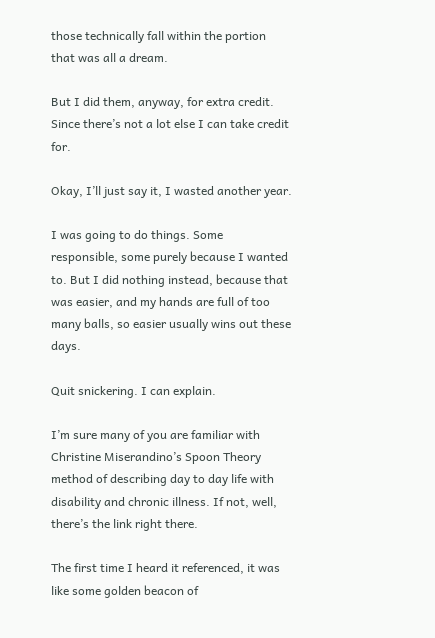those technically fall within the portion that was all a dream.

But I did them, anyway, for extra credit. Since there’s not a lot else I can take credit for.

Okay, I’ll just say it, I wasted another year.

I was going to do things. Some responsible, some purely because I wanted to. But I did nothing instead, because that was easier, and my hands are full of too many balls, so easier usually wins out these days.

Quit snickering. I can explain.

I’m sure many of you are familiar with Christine Miserandino’s Spoon Theory method of describing day to day life with disability and chronic illness. If not, well, there’s the link right there.

The first time I heard it referenced, it was like some golden beacon of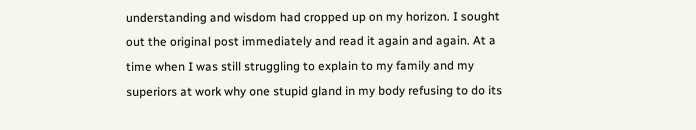understanding and wisdom had cropped up on my horizon. I sought out the original post immediately and read it again and again. At a time when I was still struggling to explain to my family and my superiors at work why one stupid gland in my body refusing to do its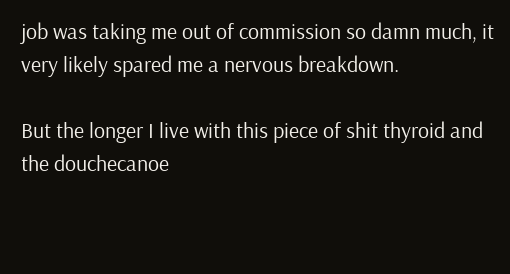job was taking me out of commission so damn much, it very likely spared me a nervous breakdown.

But the longer I live with this piece of shit thyroid and the douchecanoe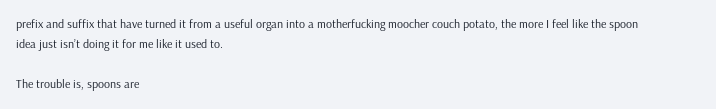prefix and suffix that have turned it from a useful organ into a motherfucking moocher couch potato, the more I feel like the spoon idea just isn’t doing it for me like it used to.

The trouble is, spoons are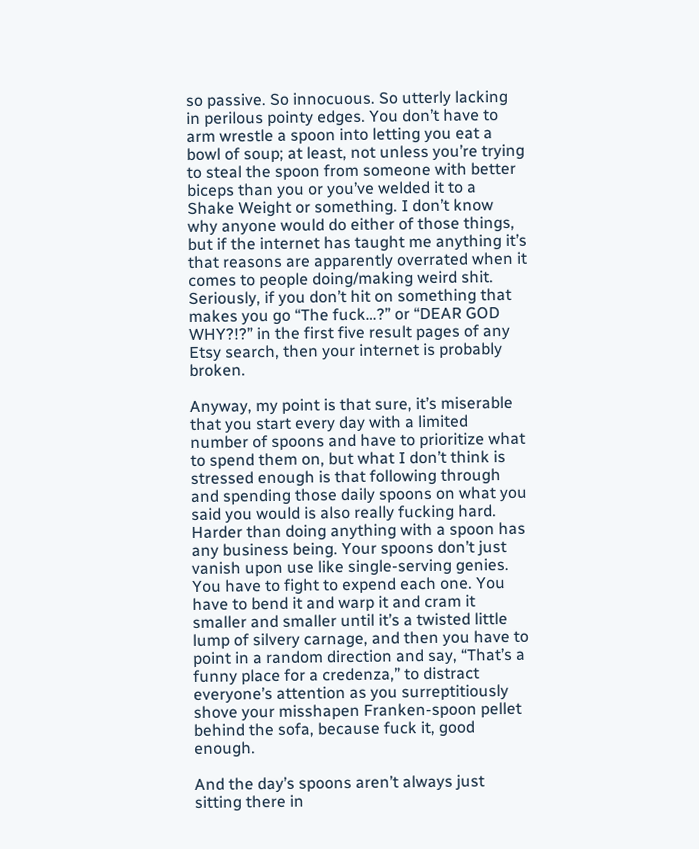so passive. So innocuous. So utterly lacking in perilous pointy edges. You don’t have to arm wrestle a spoon into letting you eat a bowl of soup; at least, not unless you’re trying to steal the spoon from someone with better biceps than you or you’ve welded it to a Shake Weight or something. I don’t know why anyone would do either of those things, but if the internet has taught me anything it’s that reasons are apparently overrated when it comes to people doing/making weird shit. Seriously, if you don’t hit on something that makes you go “The fuck…?” or “DEAR GOD WHY?!?” in the first five result pages of any Etsy search, then your internet is probably broken.

Anyway, my point is that sure, it’s miserable that you start every day with a limited number of spoons and have to prioritize what to spend them on, but what I don’t think is stressed enough is that following through and spending those daily spoons on what you said you would is also really fucking hard. Harder than doing anything with a spoon has any business being. Your spoons don’t just vanish upon use like single-serving genies. You have to fight to expend each one. You have to bend it and warp it and cram it smaller and smaller until it’s a twisted little lump of silvery carnage, and then you have to point in a random direction and say, “That’s a funny place for a credenza,” to distract everyone’s attention as you surreptitiously shove your misshapen Franken-spoon pellet behind the sofa, because fuck it, good enough.

And the day’s spoons aren’t always just sitting there in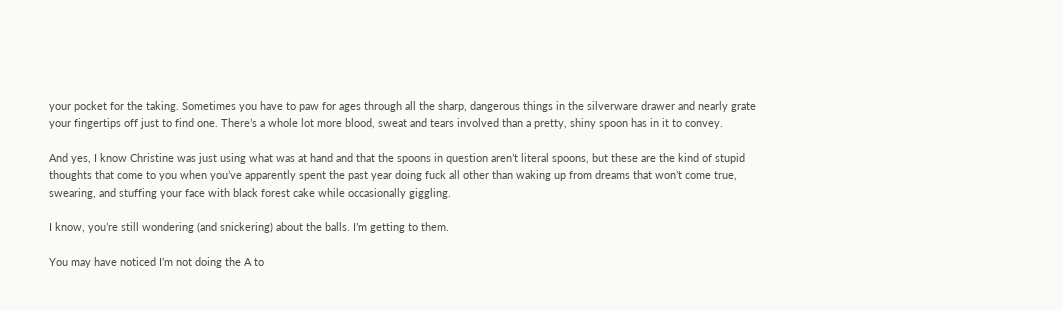your pocket for the taking. Sometimes you have to paw for ages through all the sharp, dangerous things in the silverware drawer and nearly grate your fingertips off just to find one. There’s a whole lot more blood, sweat and tears involved than a pretty, shiny spoon has in it to convey.

And yes, I know Christine was just using what was at hand and that the spoons in question aren’t literal spoons, but these are the kind of stupid thoughts that come to you when you’ve apparently spent the past year doing fuck all other than waking up from dreams that won’t come true, swearing, and stuffing your face with black forest cake while occasionally giggling.

I know, you’re still wondering (and snickering) about the balls. I’m getting to them.

You may have noticed I’m not doing the A to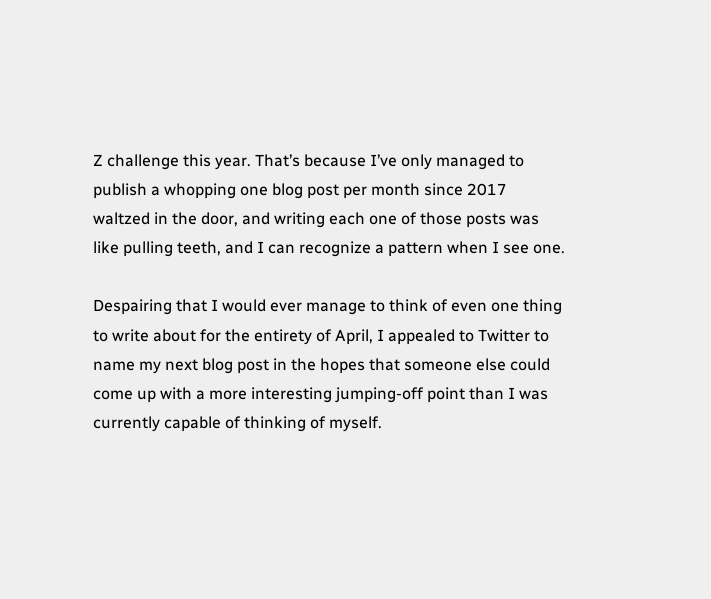Z challenge this year. That’s because I’ve only managed to publish a whopping one blog post per month since 2017 waltzed in the door, and writing each one of those posts was like pulling teeth, and I can recognize a pattern when I see one.

Despairing that I would ever manage to think of even one thing to write about for the entirety of April, I appealed to Twitter to name my next blog post in the hopes that someone else could come up with a more interesting jumping-off point than I was currently capable of thinking of myself.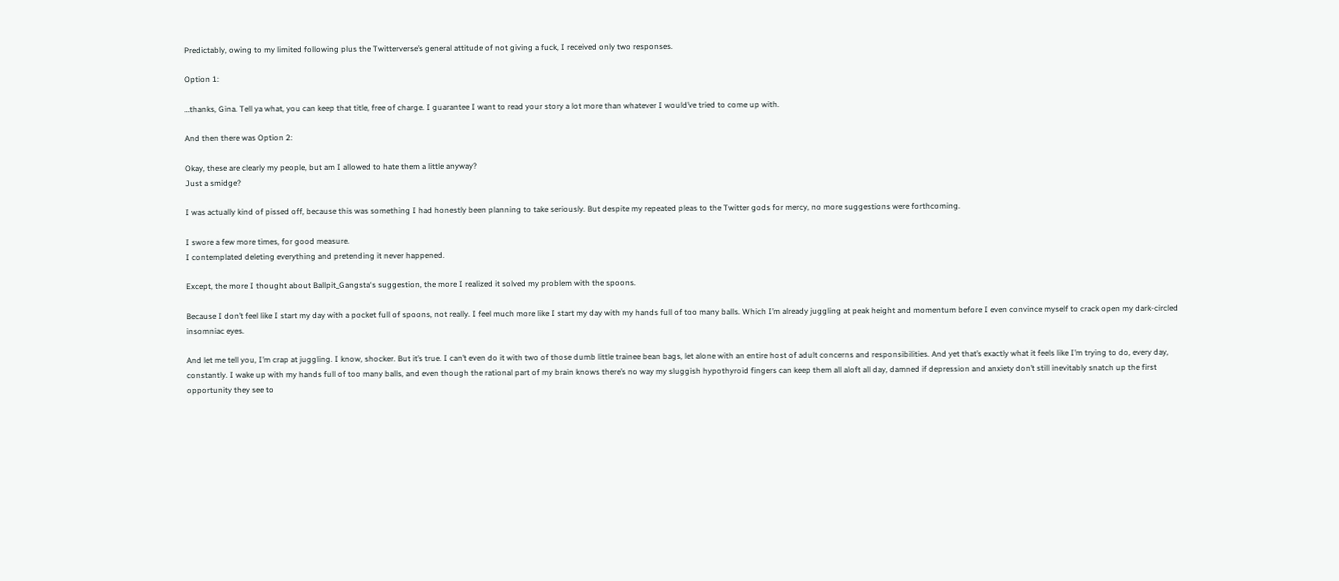Predictably, owing to my limited following plus the Twitterverse’s general attitude of not giving a fuck, I received only two responses.

Option 1:

…thanks, Gina. Tell ya what, you can keep that title, free of charge. I guarantee I want to read your story a lot more than whatever I would’ve tried to come up with.

And then there was Option 2:

Okay, these are clearly my people, but am I allowed to hate them a little anyway?
Just a smidge?

I was actually kind of pissed off, because this was something I had honestly been planning to take seriously. But despite my repeated pleas to the Twitter gods for mercy, no more suggestions were forthcoming.

I swore a few more times, for good measure.
I contemplated deleting everything and pretending it never happened.

Except, the more I thought about Ballpit_Gangsta‘s suggestion, the more I realized it solved my problem with the spoons.

Because I don’t feel like I start my day with a pocket full of spoons, not really. I feel much more like I start my day with my hands full of too many balls. Which I’m already juggling at peak height and momentum before I even convince myself to crack open my dark-circled insomniac eyes.

And let me tell you, I’m crap at juggling. I know, shocker. But it’s true. I can’t even do it with two of those dumb little trainee bean bags, let alone with an entire host of adult concerns and responsibilities. And yet that’s exactly what it feels like I’m trying to do, every day, constantly. I wake up with my hands full of too many balls, and even though the rational part of my brain knows there’s no way my sluggish hypothyroid fingers can keep them all aloft all day, damned if depression and anxiety don’t still inevitably snatch up the first opportunity they see to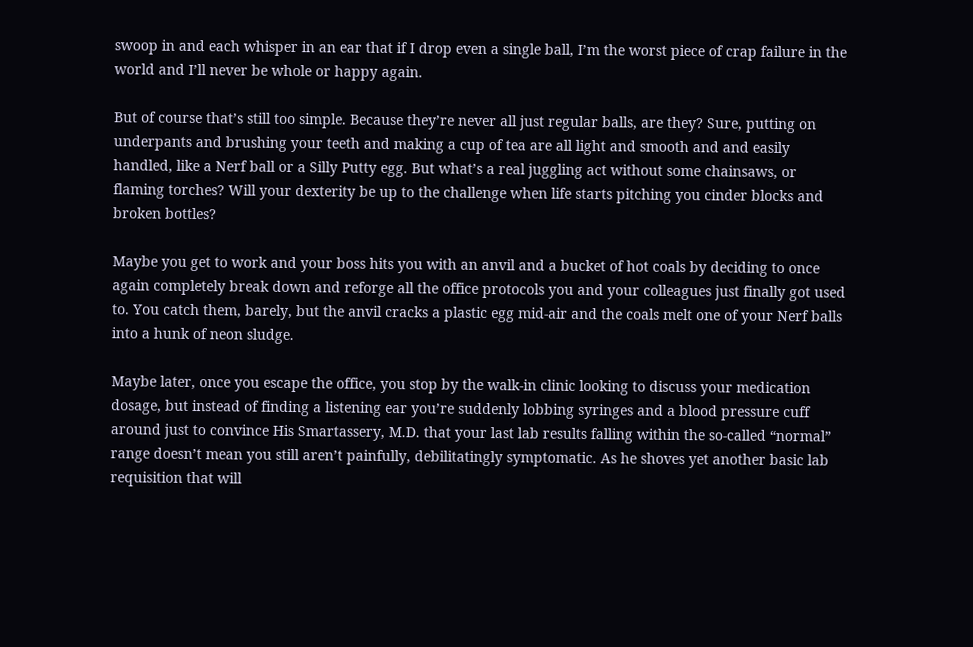swoop in and each whisper in an ear that if I drop even a single ball, I’m the worst piece of crap failure in the world and I’ll never be whole or happy again.

But of course that’s still too simple. Because they’re never all just regular balls, are they? Sure, putting on underpants and brushing your teeth and making a cup of tea are all light and smooth and and easily handled, like a Nerf ball or a Silly Putty egg. But what’s a real juggling act without some chainsaws, or flaming torches? Will your dexterity be up to the challenge when life starts pitching you cinder blocks and broken bottles?

Maybe you get to work and your boss hits you with an anvil and a bucket of hot coals by deciding to once again completely break down and reforge all the office protocols you and your colleagues just finally got used to. You catch them, barely, but the anvil cracks a plastic egg mid-air and the coals melt one of your Nerf balls into a hunk of neon sludge.

Maybe later, once you escape the office, you stop by the walk-in clinic looking to discuss your medication dosage, but instead of finding a listening ear you’re suddenly lobbing syringes and a blood pressure cuff around just to convince His Smartassery, M.D. that your last lab results falling within the so-called “normal” range doesn’t mean you still aren’t painfully, debilitatingly symptomatic. As he shoves yet another basic lab requisition that will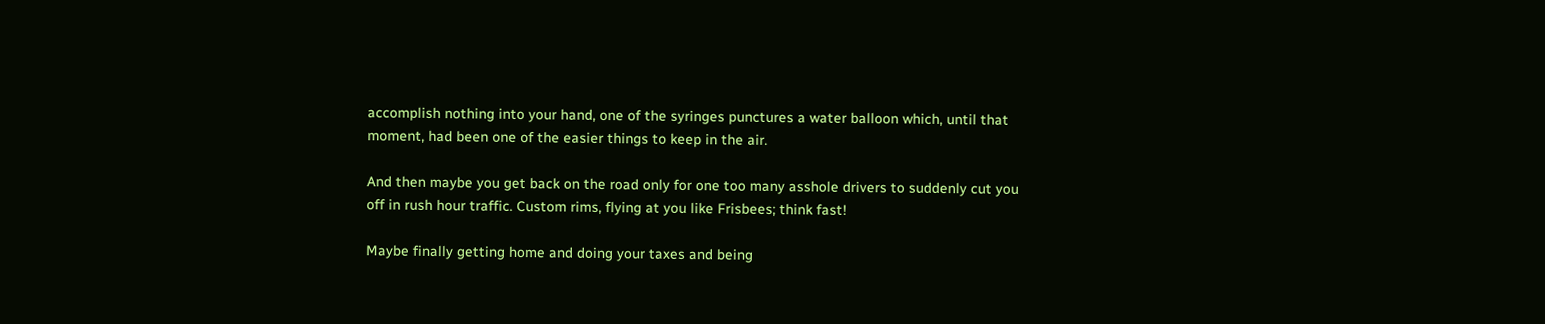accomplish nothing into your hand, one of the syringes punctures a water balloon which, until that moment, had been one of the easier things to keep in the air.

And then maybe you get back on the road only for one too many asshole drivers to suddenly cut you off in rush hour traffic. Custom rims, flying at you like Frisbees; think fast!

Maybe finally getting home and doing your taxes and being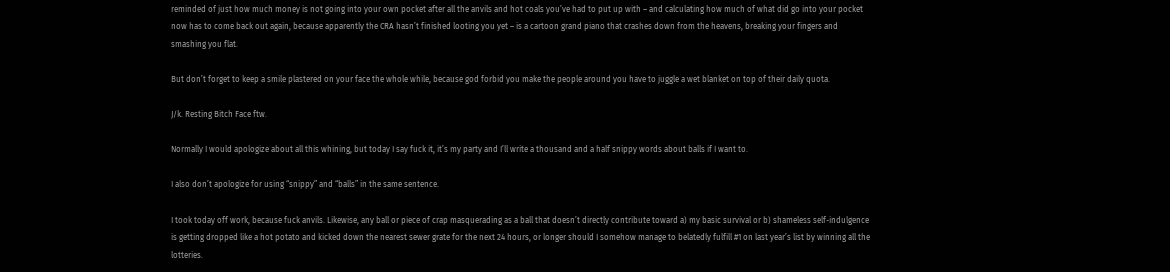reminded of just how much money is not going into your own pocket after all the anvils and hot coals you’ve had to put up with – and calculating how much of what did go into your pocket now has to come back out again, because apparently the CRA hasn’t finished looting you yet – is a cartoon grand piano that crashes down from the heavens, breaking your fingers and smashing you flat.

But don’t forget to keep a smile plastered on your face the whole while, because god forbid you make the people around you have to juggle a wet blanket on top of their daily quota.

J/k. Resting Bitch Face ftw.

Normally I would apologize about all this whining, but today I say fuck it, it’s my party and I’ll write a thousand and a half snippy words about balls if I want to.

I also don’t apologize for using “snippy” and “balls” in the same sentence.

I took today off work, because fuck anvils. Likewise, any ball or piece of crap masquerading as a ball that doesn’t directly contribute toward a) my basic survival or b) shameless self-indulgence is getting dropped like a hot potato and kicked down the nearest sewer grate for the next 24 hours, or longer should I somehow manage to belatedly fulfill #1 on last year’s list by winning all the lotteries.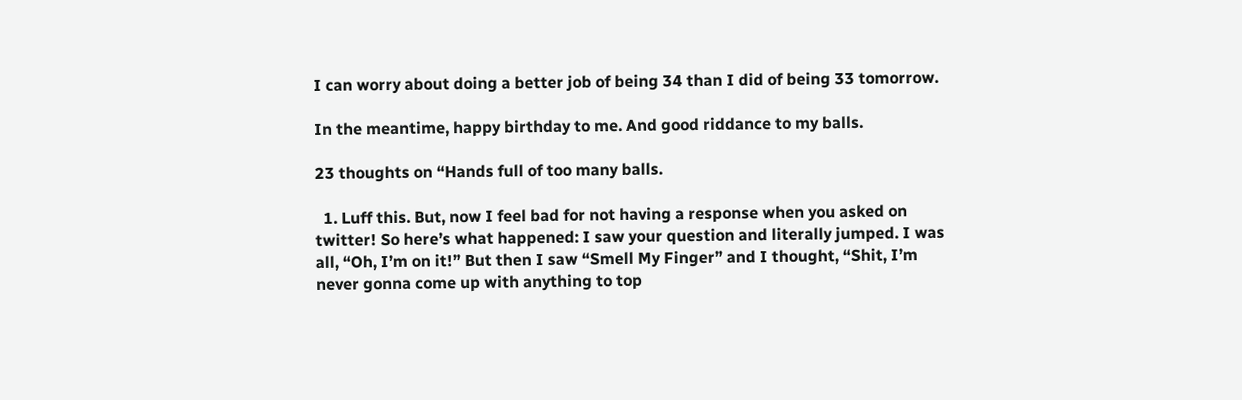I can worry about doing a better job of being 34 than I did of being 33 tomorrow.

In the meantime, happy birthday to me. And good riddance to my balls.

23 thoughts on “Hands full of too many balls.

  1. Luff this. But, now I feel bad for not having a response when you asked on twitter! So here’s what happened: I saw your question and literally jumped. I was all, “Oh, I’m on it!” But then I saw “Smell My Finger” and I thought, “Shit, I’m never gonna come up with anything to top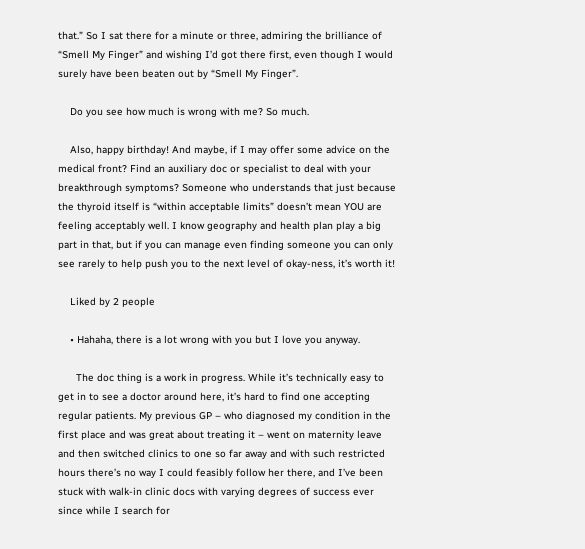that.” So I sat there for a minute or three, admiring the brilliance of “Smell My Finger” and wishing I’d got there first, even though I would surely have been beaten out by “Smell My Finger”.

    Do you see how much is wrong with me? So much.

    Also, happy birthday! And maybe, if I may offer some advice on the medical front? Find an auxiliary doc or specialist to deal with your breakthrough symptoms? Someone who understands that just because the thyroid itself is “within acceptable limits” doesn’t mean YOU are feeling acceptably well. I know geography and health plan play a big part in that, but if you can manage even finding someone you can only see rarely to help push you to the next level of okay-ness, it’s worth it!

    Liked by 2 people

    • Hahaha, there is a lot wrong with you but I love you anyway.

      The doc thing is a work in progress. While it’s technically easy to get in to see a doctor around here, it’s hard to find one accepting regular patients. My previous GP – who diagnosed my condition in the first place and was great about treating it – went on maternity leave and then switched clinics to one so far away and with such restricted hours there’s no way I could feasibly follow her there, and I’ve been stuck with walk-in clinic docs with varying degrees of success ever since while I search for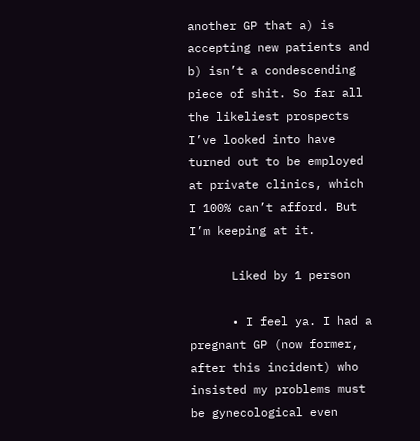another GP that a) is accepting new patients and b) isn’t a condescending piece of shit. So far all the likeliest prospects I’ve looked into have turned out to be employed at private clinics, which I 100% can’t afford. But I’m keeping at it.

      Liked by 1 person

      • I feel ya. I had a pregnant GP (now former, after this incident) who insisted my problems must be gynecological even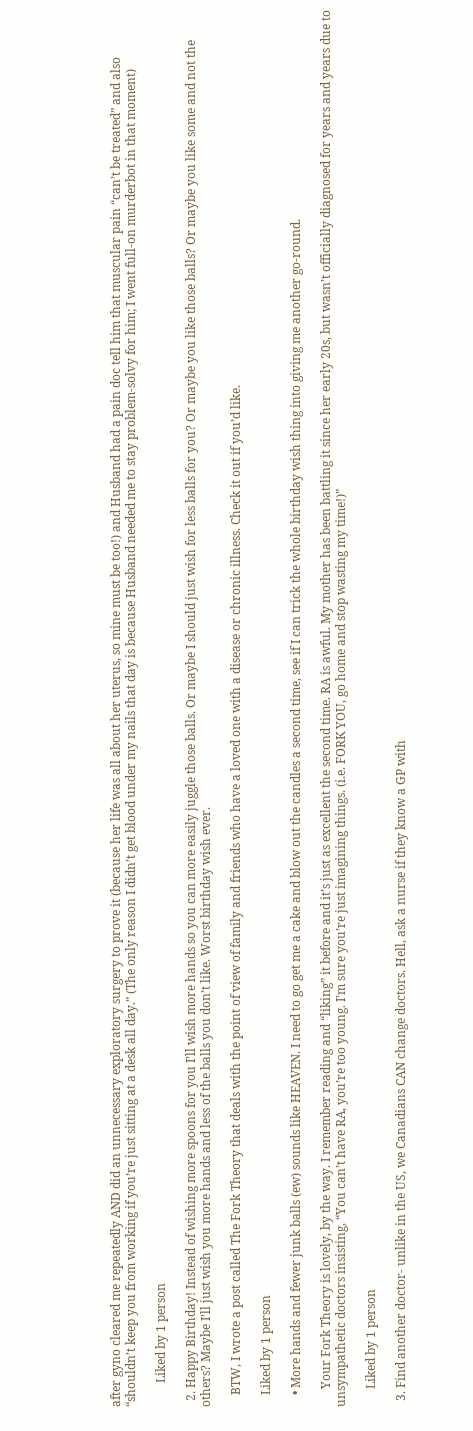after gyno cleared me repeatedly AND did an unnecessary exploratory surgery to prove it (because her life was all about her uterus, so mine must be too!) and Husband had a pain doc tell him that muscular pain “can’t be treated” and also “shouldn’t keep you from working if you’re just sitting at a desk all day.” (The only reason I didn’t get blood under my nails that day is because Husband needed me to stay problem-solvy for him; I went full-on murderbot in that moment)

        Liked by 1 person

  2. Happy Birthday! Instead of wishing more spoons for you I’ll wish more hands so you can more easily juggle those balls. Or maybe I should just wish for less balls for you? Or maybe you like those balls? Or maybe you like some and not the others? Maybe I’ll just wish you more hands and less of the balls you don’t like. Worst birthday wish ever.

    BTW, I wrote a post called The Fork Theory that deals with the point of view of family and friends who have a loved one with a disease or chronic illness. Check it out if you’d like.

    Liked by 1 person

    • More hands and fewer junk balls (ew) sounds like HEAVEN. I need to go get me a cake and blow out the candles a second time, see if I can trick the whole birthday wish thing into giving me another go-round.

      Your Fork Theory is lovely, by the way. I remember reading and “liking” it before and it’s just as excellent the second time. RA is awful. My mother has been battling it since her early 20s, but wasn’t officially diagnosed for years and years due to unsympathetic doctors insisting, “You can’t have RA, you’re too young. I’m sure you’re just imagining things. (i.e. FORK YOU, go home and stop wasting my time!)”

      Liked by 1 person

  3. Find another doctor- unlike in the US, we Canadians CAN change doctors. Hell, ask a nurse if they know a GP with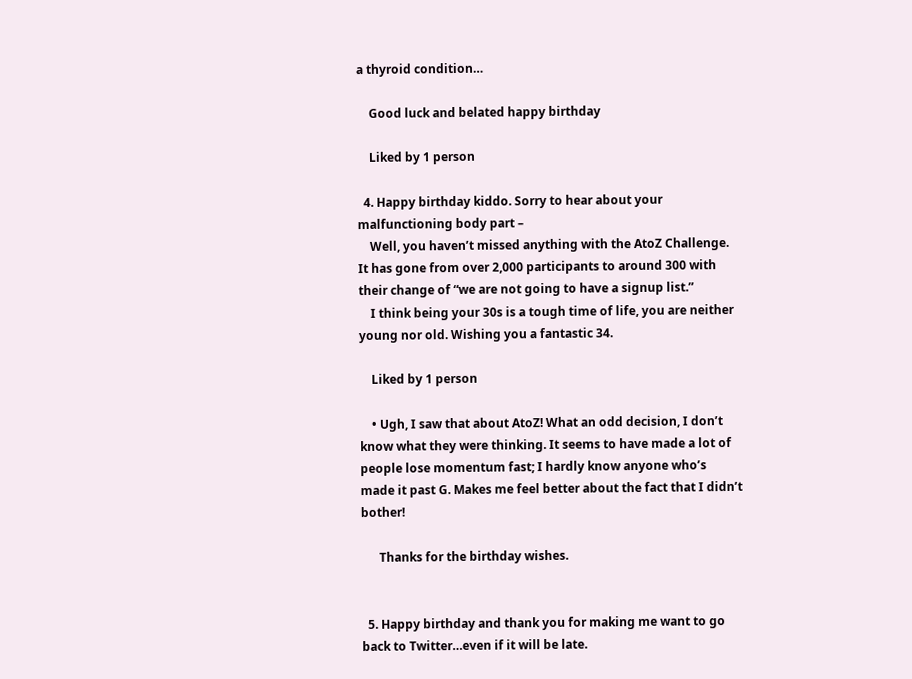a thyroid condition…

    Good luck and belated happy birthday

    Liked by 1 person

  4. Happy birthday kiddo. Sorry to hear about your malfunctioning body part –
    Well, you haven’t missed anything with the AtoZ Challenge. It has gone from over 2,000 participants to around 300 with their change of “we are not going to have a signup list.”
    I think being your 30s is a tough time of life, you are neither young nor old. Wishing you a fantastic 34.

    Liked by 1 person

    • Ugh, I saw that about AtoZ! What an odd decision, I don’t know what they were thinking. It seems to have made a lot of people lose momentum fast; I hardly know anyone who’s made it past G. Makes me feel better about the fact that I didn’t bother!

      Thanks for the birthday wishes.


  5. Happy birthday and thank you for making me want to go back to Twitter…even if it will be late.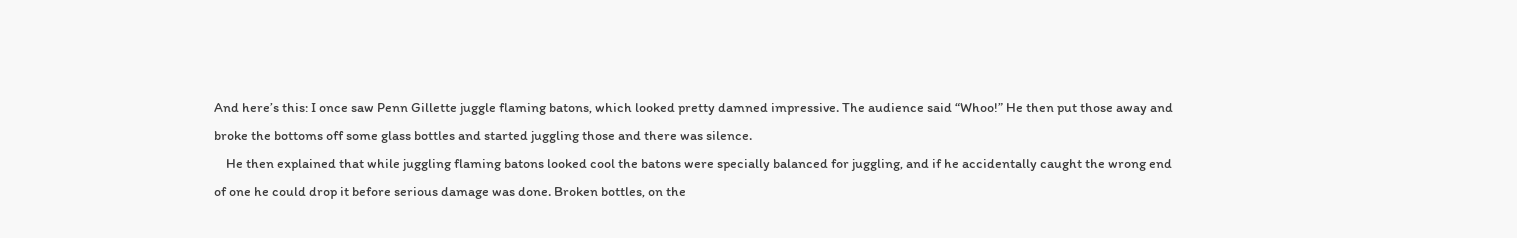And here’s this: I once saw Penn Gillette juggle flaming batons, which looked pretty damned impressive. The audience said “Whoo!” He then put those away and broke the bottoms off some glass bottles and started juggling those and there was silence.
    He then explained that while juggling flaming batons looked cool the batons were specially balanced for juggling, and if he accidentally caught the wrong end of one he could drop it before serious damage was done. Broken bottles, on the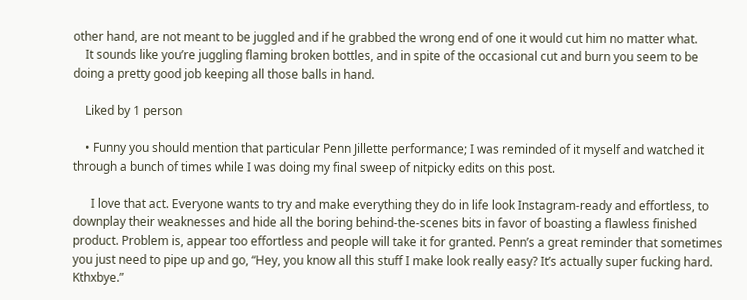other hand, are not meant to be juggled and if he grabbed the wrong end of one it would cut him no matter what.
    It sounds like you’re juggling flaming broken bottles, and in spite of the occasional cut and burn you seem to be doing a pretty good job keeping all those balls in hand.

    Liked by 1 person

    • Funny you should mention that particular Penn Jillette performance; I was reminded of it myself and watched it through a bunch of times while I was doing my final sweep of nitpicky edits on this post.

      I love that act. Everyone wants to try and make everything they do in life look Instagram-ready and effortless, to downplay their weaknesses and hide all the boring behind-the-scenes bits in favor of boasting a flawless finished product. Problem is, appear too effortless and people will take it for granted. Penn’s a great reminder that sometimes you just need to pipe up and go, “Hey, you know all this stuff I make look really easy? It’s actually super fucking hard. Kthxbye.”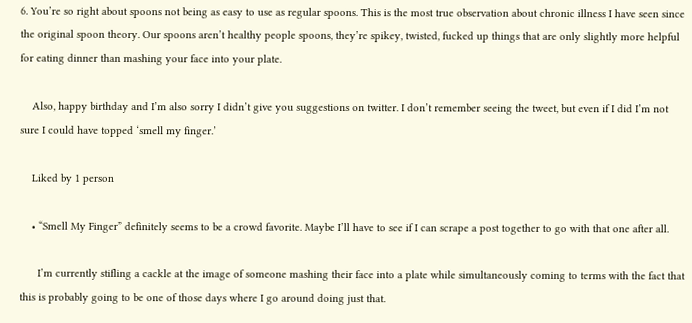6. You’re so right about spoons not being as easy to use as regular spoons. This is the most true observation about chronic illness I have seen since the original spoon theory. Our spoons aren’t healthy people spoons, they’re spikey, twisted, fucked up things that are only slightly more helpful for eating dinner than mashing your face into your plate.

    Also, happy birthday and I’m also sorry I didn’t give you suggestions on twitter. I don’t remember seeing the tweet, but even if I did I’m not sure I could have topped ‘smell my finger.’

    Liked by 1 person

    • “Smell My Finger” definitely seems to be a crowd favorite. Maybe I’ll have to see if I can scrape a post together to go with that one after all.

      I’m currently stifling a cackle at the image of someone mashing their face into a plate while simultaneously coming to terms with the fact that this is probably going to be one of those days where I go around doing just that.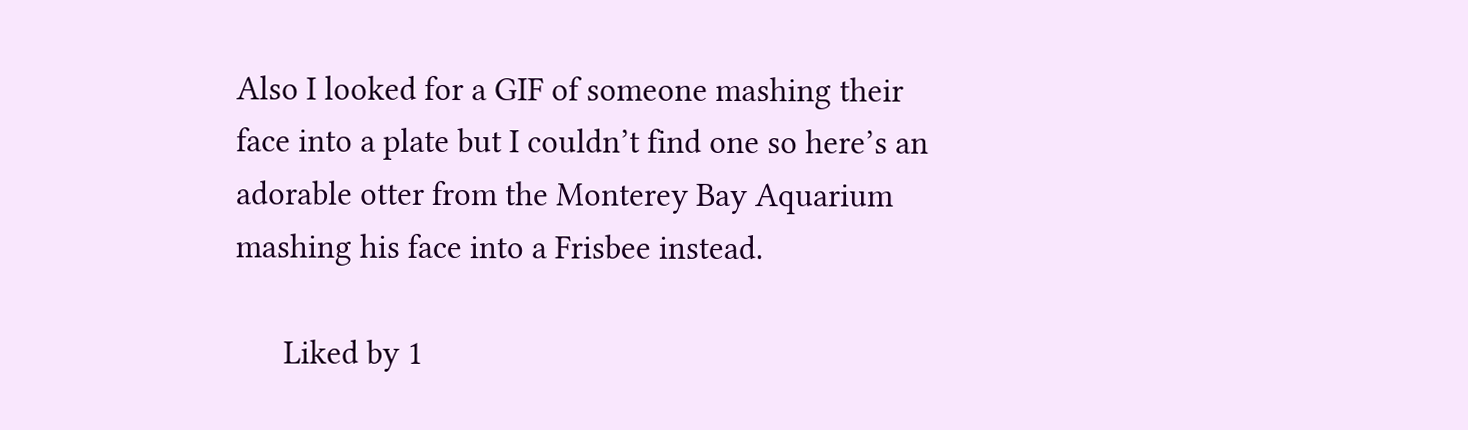Also I looked for a GIF of someone mashing their face into a plate but I couldn’t find one so here’s an adorable otter from the Monterey Bay Aquarium mashing his face into a Frisbee instead.

      Liked by 1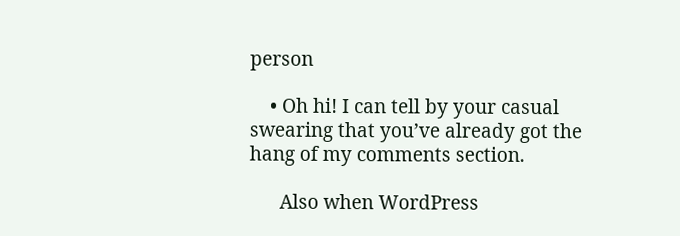person

    • Oh hi! I can tell by your casual swearing that you’ve already got the hang of my comments section.

      Also when WordPress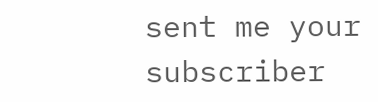sent me your subscriber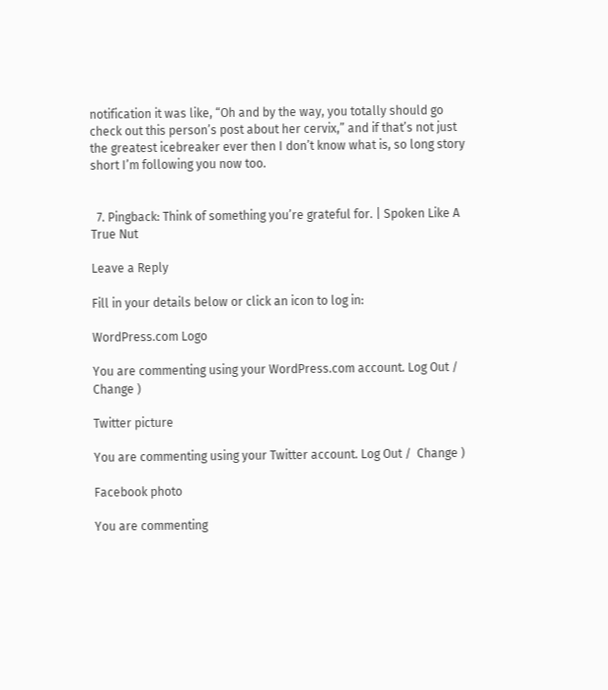notification it was like, “Oh and by the way, you totally should go check out this person’s post about her cervix,” and if that’s not just the greatest icebreaker ever then I don’t know what is, so long story short I’m following you now too.


  7. Pingback: Think of something you’re grateful for. | Spoken Like A True Nut

Leave a Reply

Fill in your details below or click an icon to log in:

WordPress.com Logo

You are commenting using your WordPress.com account. Log Out /  Change )

Twitter picture

You are commenting using your Twitter account. Log Out /  Change )

Facebook photo

You are commenting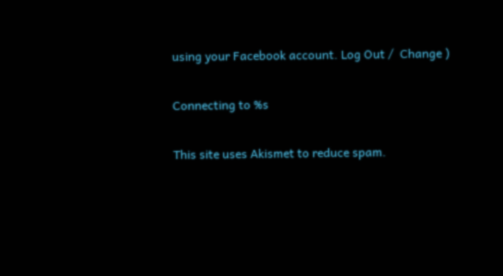using your Facebook account. Log Out /  Change )

Connecting to %s

This site uses Akismet to reduce spam.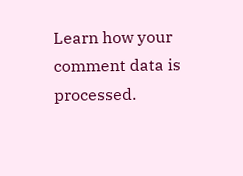Learn how your comment data is processed.